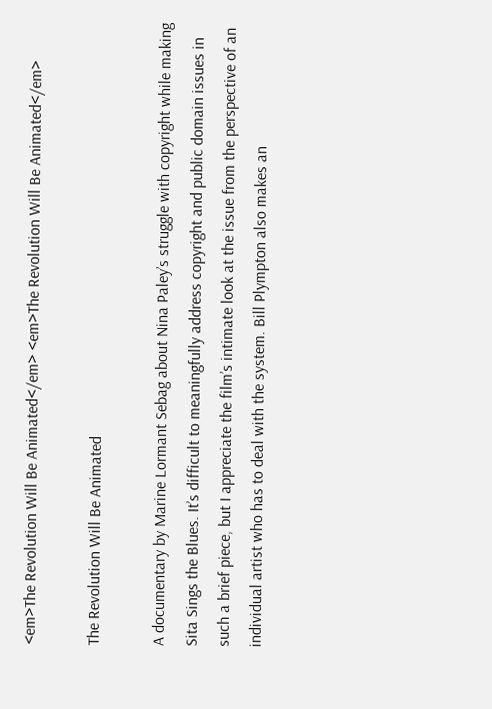<em>The Revolution Will Be Animated</em> <em>The Revolution Will Be Animated</em>

The Revolution Will Be Animated

A documentary by Marine Lormant Sebag about Nina Paley’s struggle with copyright while making Sita Sings the Blues. It’s difficult to meaningfully address copyright and public domain issues in such a brief piece, but I appreciate the film’s intimate look at the issue from the perspective of an individual artist who has to deal with the system. Bill Plympton also makes an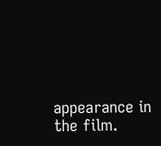appearance in the film.